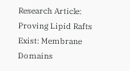Research Article: Proving Lipid Rafts Exist: Membrane Domains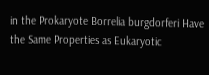in the Prokaryote Borrelia burgdorferi Have the Same Properties as Eukaryotic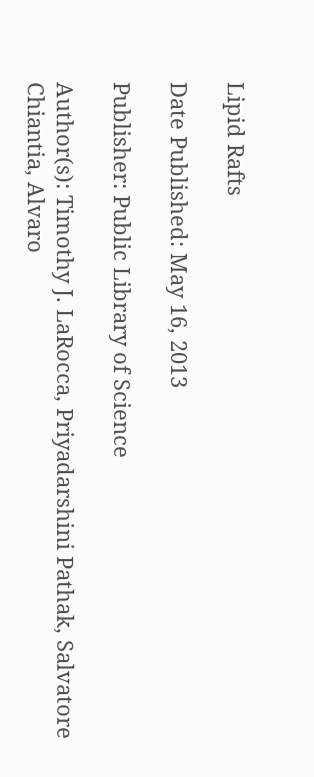Lipid Rafts

Date Published: May 16, 2013

Publisher: Public Library of Science

Author(s): Timothy J. LaRocca, Priyadarshini Pathak, Salvatore Chiantia, Alvaro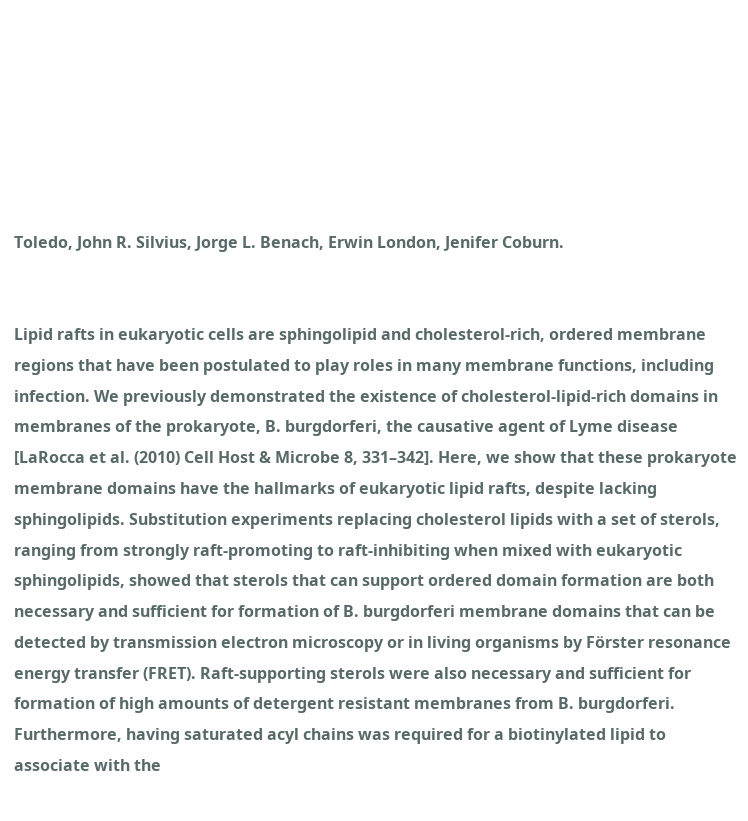Toledo, John R. Silvius, Jorge L. Benach, Erwin London, Jenifer Coburn.


Lipid rafts in eukaryotic cells are sphingolipid and cholesterol-rich, ordered membrane regions that have been postulated to play roles in many membrane functions, including infection. We previously demonstrated the existence of cholesterol-lipid-rich domains in membranes of the prokaryote, B. burgdorferi, the causative agent of Lyme disease [LaRocca et al. (2010) Cell Host & Microbe 8, 331–342]. Here, we show that these prokaryote membrane domains have the hallmarks of eukaryotic lipid rafts, despite lacking sphingolipids. Substitution experiments replacing cholesterol lipids with a set of sterols, ranging from strongly raft-promoting to raft-inhibiting when mixed with eukaryotic sphingolipids, showed that sterols that can support ordered domain formation are both necessary and sufficient for formation of B. burgdorferi membrane domains that can be detected by transmission electron microscopy or in living organisms by Förster resonance energy transfer (FRET). Raft-supporting sterols were also necessary and sufficient for formation of high amounts of detergent resistant membranes from B. burgdorferi. Furthermore, having saturated acyl chains was required for a biotinylated lipid to associate with the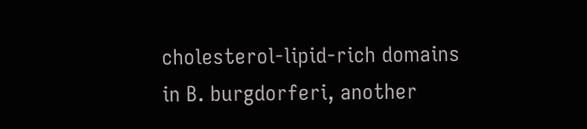cholesterol-lipid-rich domains in B. burgdorferi, another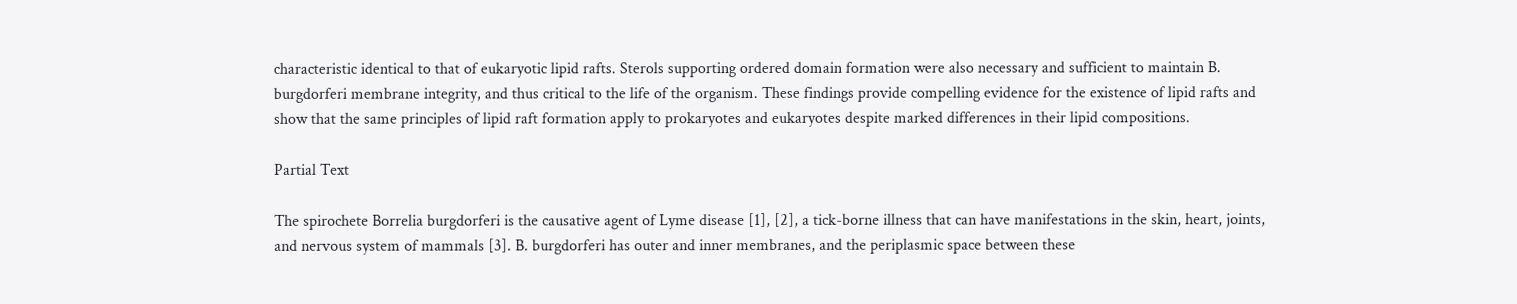characteristic identical to that of eukaryotic lipid rafts. Sterols supporting ordered domain formation were also necessary and sufficient to maintain B. burgdorferi membrane integrity, and thus critical to the life of the organism. These findings provide compelling evidence for the existence of lipid rafts and show that the same principles of lipid raft formation apply to prokaryotes and eukaryotes despite marked differences in their lipid compositions.

Partial Text

The spirochete Borrelia burgdorferi is the causative agent of Lyme disease [1], [2], a tick-borne illness that can have manifestations in the skin, heart, joints, and nervous system of mammals [3]. B. burgdorferi has outer and inner membranes, and the periplasmic space between these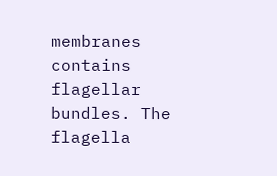membranes contains flagellar bundles. The flagella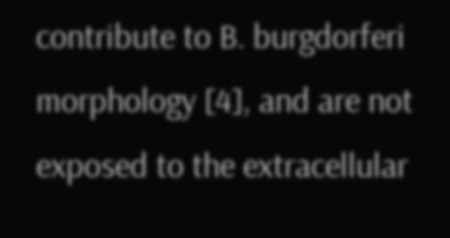contribute to B. burgdorferi morphology [4], and are not exposed to the extracellular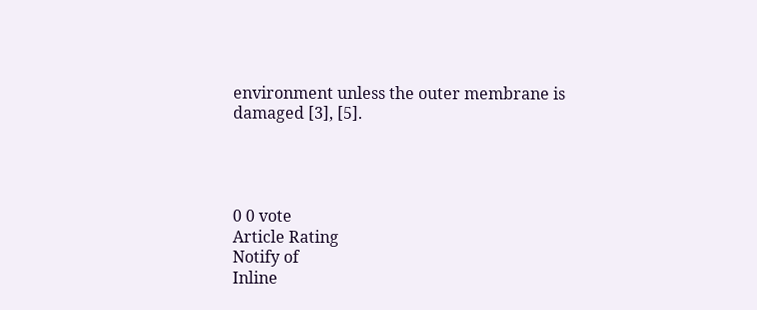environment unless the outer membrane is damaged [3], [5].




0 0 vote
Article Rating
Notify of
Inline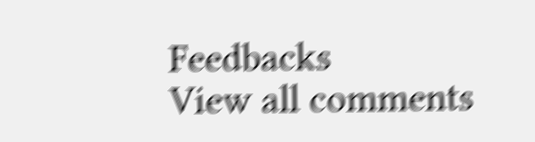Feedbacks
View all comments